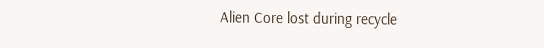Alien Core lost during recycle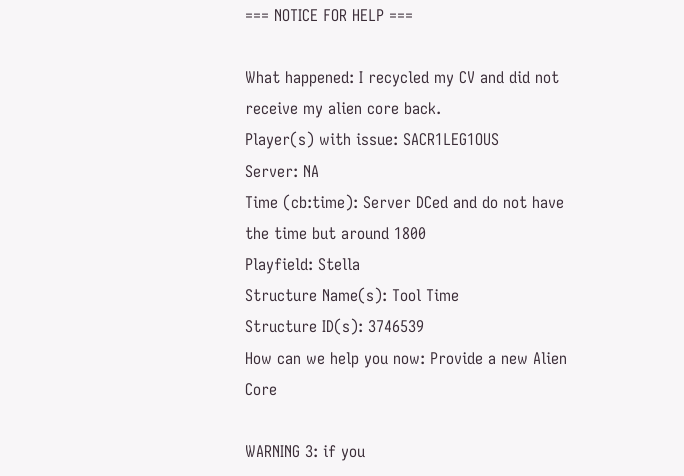=== NOTICE FOR HELP ===

What happened: I recycled my CV and did not receive my alien core back.
Player(s) with issue: SACR1LEG1OUS
Server: NA
Time (cb:time): Server DCed and do not have the time but around 1800
Playfield: Stella
Structure Name(s): Tool Time
Structure ID(s): 3746539
How can we help you now: Provide a new Alien Core

WARNING 3: if you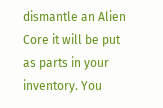dismantle an Alien Core it will be put as parts in your inventory. You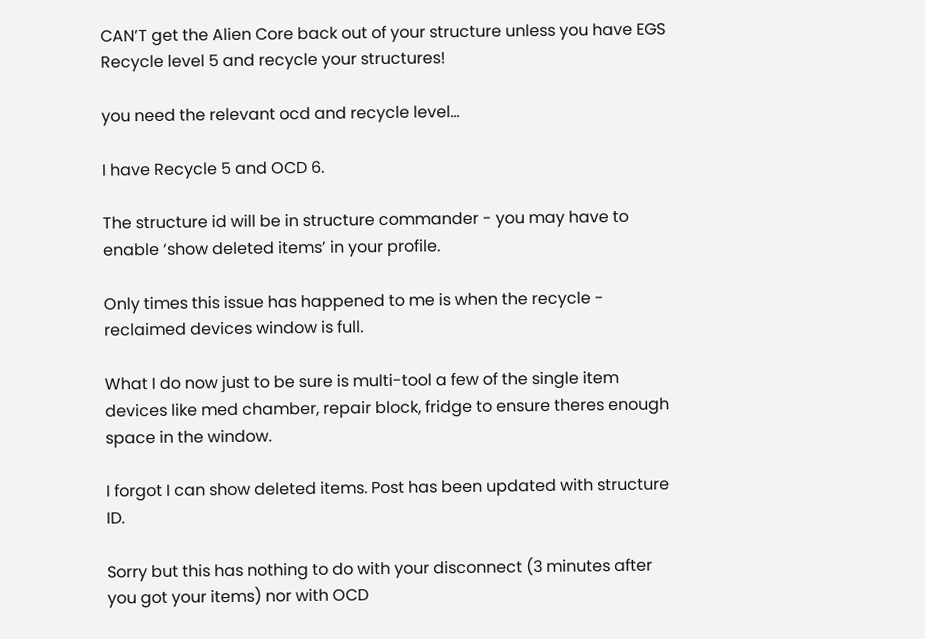CAN’T get the Alien Core back out of your structure unless you have EGS Recycle level 5 and recycle your structures!

you need the relevant ocd and recycle level…

I have Recycle 5 and OCD 6.

The structure id will be in structure commander - you may have to enable ‘show deleted items’ in your profile.

Only times this issue has happened to me is when the recycle - reclaimed devices window is full.

What I do now just to be sure is multi-tool a few of the single item devices like med chamber, repair block, fridge to ensure theres enough space in the window.

I forgot I can show deleted items. Post has been updated with structure ID.

Sorry but this has nothing to do with your disconnect (3 minutes after you got your items) nor with OCD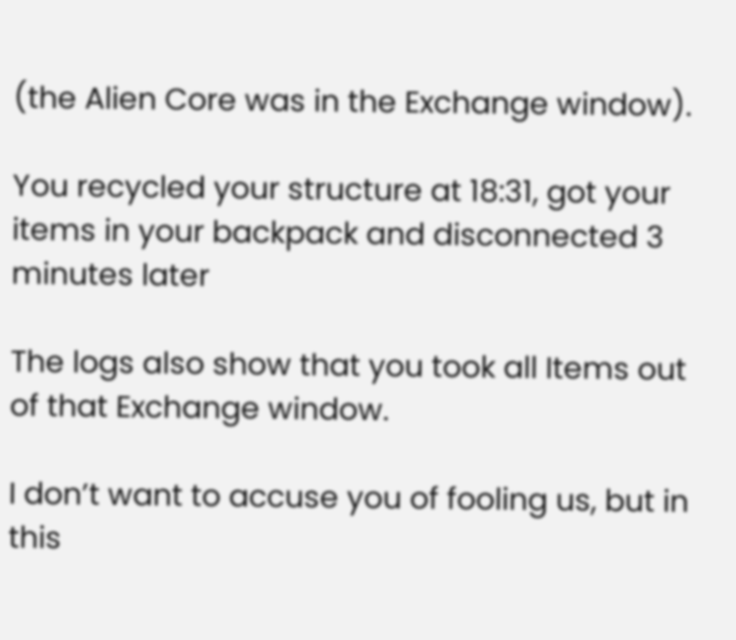(the Alien Core was in the Exchange window).

You recycled your structure at 18:31, got your items in your backpack and disconnected 3 minutes later

The logs also show that you took all Items out of that Exchange window.

I don’t want to accuse you of fooling us, but in this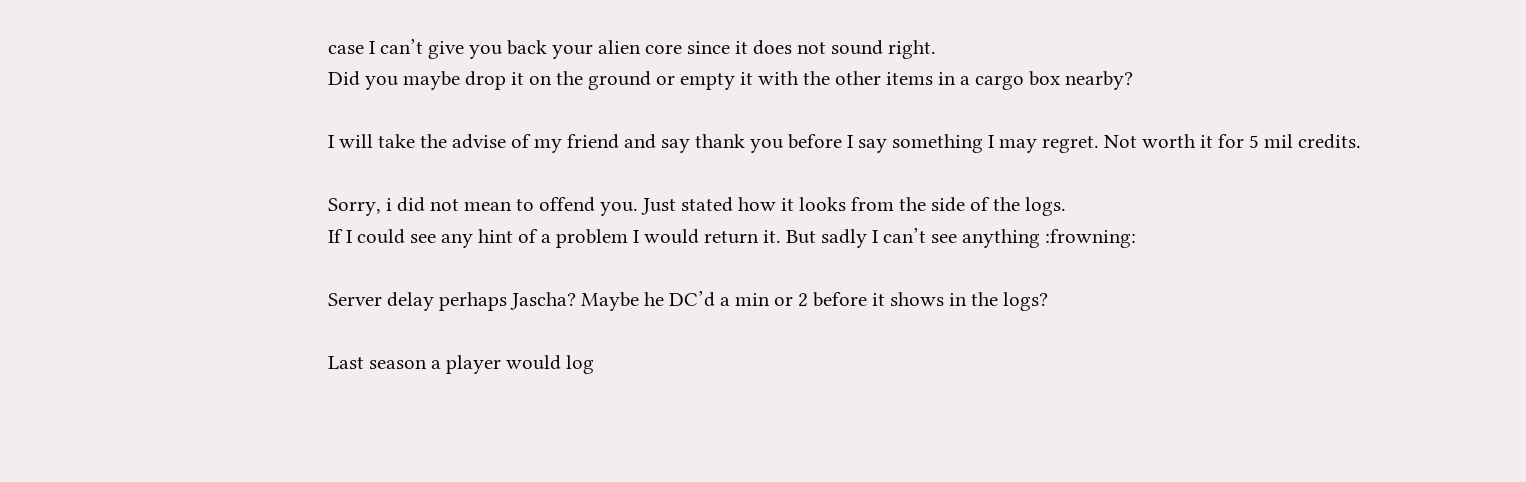case I can’t give you back your alien core since it does not sound right.
Did you maybe drop it on the ground or empty it with the other items in a cargo box nearby?

I will take the advise of my friend and say thank you before I say something I may regret. Not worth it for 5 mil credits.

Sorry, i did not mean to offend you. Just stated how it looks from the side of the logs.
If I could see any hint of a problem I would return it. But sadly I can’t see anything :frowning:

Server delay perhaps Jascha? Maybe he DC’d a min or 2 before it shows in the logs?

Last season a player would log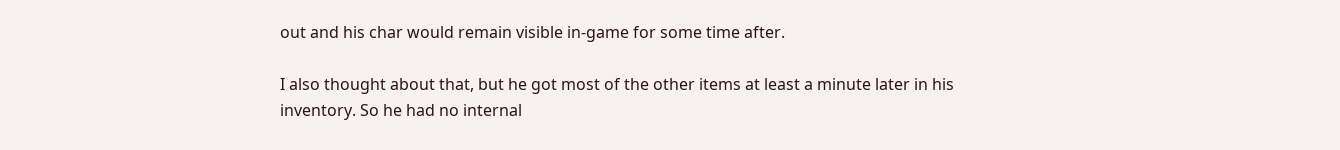out and his char would remain visible in-game for some time after.

I also thought about that, but he got most of the other items at least a minute later in his inventory. So he had no internal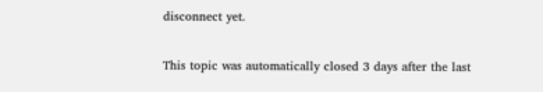disconnect yet.

This topic was automatically closed 3 days after the last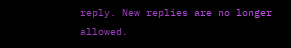reply. New replies are no longer allowed.